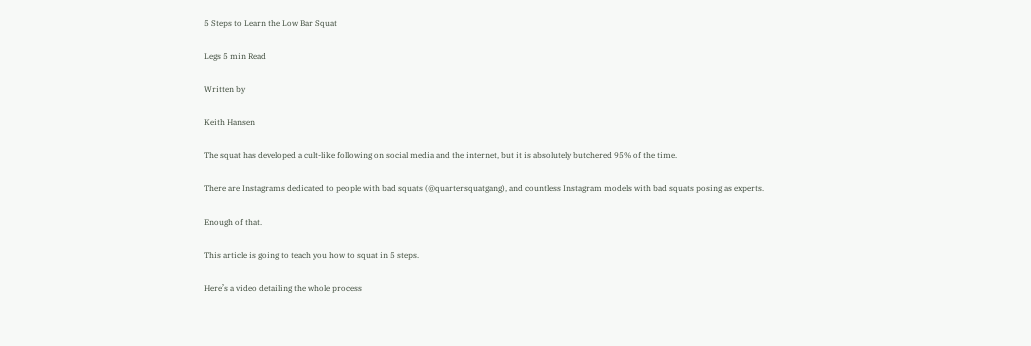5 Steps to Learn the Low Bar Squat

Legs 5 min Read

Written by

Keith Hansen

The squat has developed a cult-like following on social media and the internet, but it is absolutely butchered 95% of the time.

There are Instagrams dedicated to people with bad squats (@quartersquatgang), and countless Instagram models with bad squats posing as experts.

Enough of that.

This article is going to teach you how to squat in 5 steps.

Here’s a video detailing the whole process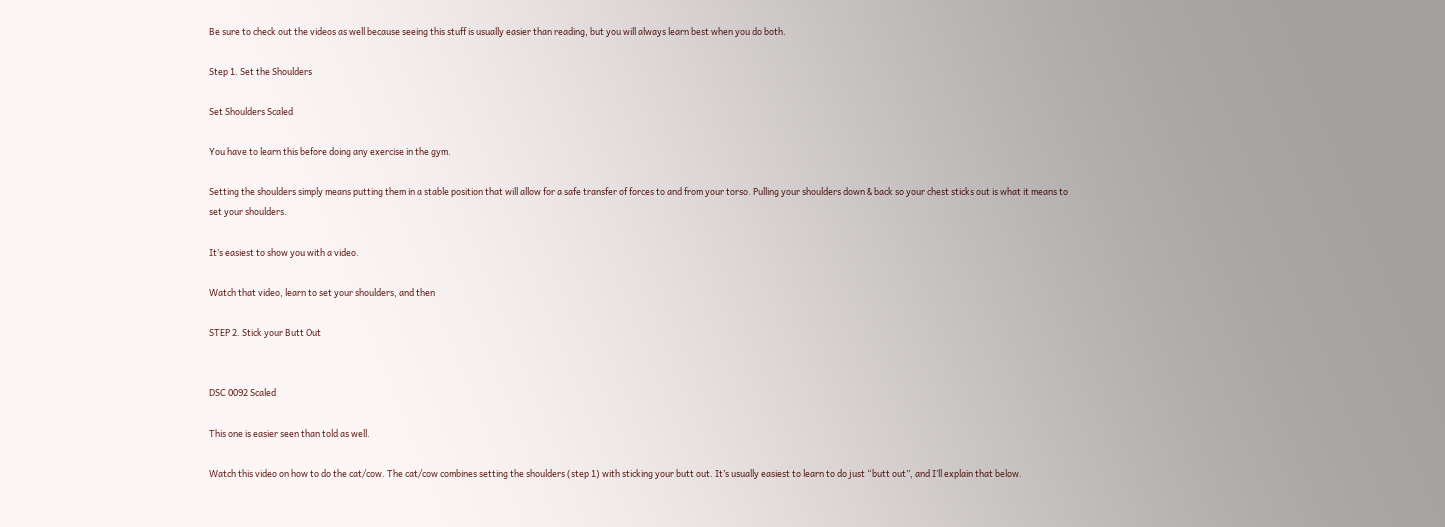Be sure to check out the videos as well because seeing this stuff is usually easier than reading, but you will always learn best when you do both.

Step 1. Set the Shoulders

Set Shoulders Scaled

You have to learn this before doing any exercise in the gym.

Setting the shoulders simply means putting them in a stable position that will allow for a safe transfer of forces to and from your torso. Pulling your shoulders down & back so your chest sticks out is what it means to set your shoulders.

It’s easiest to show you with a video.

Watch that video, learn to set your shoulders, and then

STEP 2. Stick your Butt Out


DSC 0092 Scaled

This one is easier seen than told as well.

Watch this video on how to do the cat/cow. The cat/cow combines setting the shoulders (step 1) with sticking your butt out. It’s usually easiest to learn to do just “butt out”, and I’ll explain that below.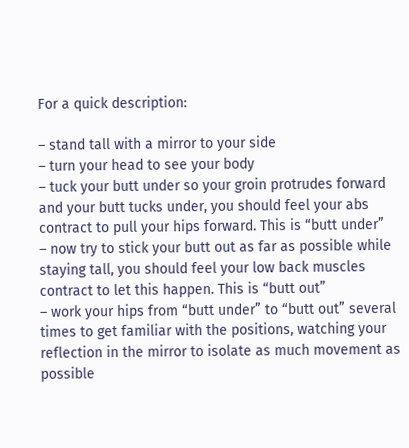For a quick description:

– stand tall with a mirror to your side
– turn your head to see your body
– tuck your butt under so your groin protrudes forward and your butt tucks under, you should feel your abs contract to pull your hips forward. This is “butt under”
– now try to stick your butt out as far as possible while staying tall, you should feel your low back muscles contract to let this happen. This is “butt out”
– work your hips from “butt under” to “butt out” several times to get familiar with the positions, watching your reflection in the mirror to isolate as much movement as possible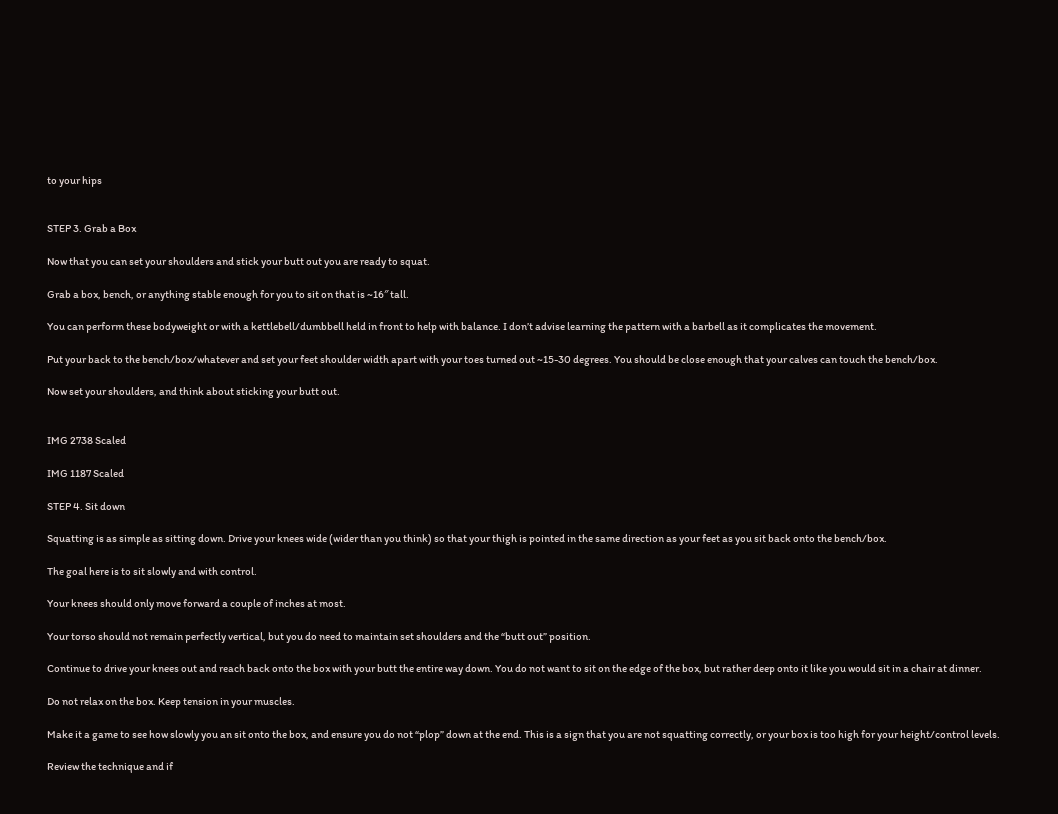to your hips


STEP 3. Grab a Box

Now that you can set your shoulders and stick your butt out you are ready to squat.

Grab a box, bench, or anything stable enough for you to sit on that is ~16″ tall.

You can perform these bodyweight or with a kettlebell/dumbbell held in front to help with balance. I don’t advise learning the pattern with a barbell as it complicates the movement.

Put your back to the bench/box/whatever and set your feet shoulder width apart with your toes turned out ~15-30 degrees. You should be close enough that your calves can touch the bench/box.

Now set your shoulders, and think about sticking your butt out.


IMG 2738 Scaled

IMG 1187 Scaled

STEP 4. Sit down

Squatting is as simple as sitting down. Drive your knees wide (wider than you think) so that your thigh is pointed in the same direction as your feet as you sit back onto the bench/box.

The goal here is to sit slowly and with control.

Your knees should only move forward a couple of inches at most.

Your torso should not remain perfectly vertical, but you do need to maintain set shoulders and the “butt out” position.

Continue to drive your knees out and reach back onto the box with your butt the entire way down. You do not want to sit on the edge of the box, but rather deep onto it like you would sit in a chair at dinner.

Do not relax on the box. Keep tension in your muscles.

Make it a game to see how slowly you an sit onto the box, and ensure you do not “plop” down at the end. This is a sign that you are not squatting correctly, or your box is too high for your height/control levels.

Review the technique and if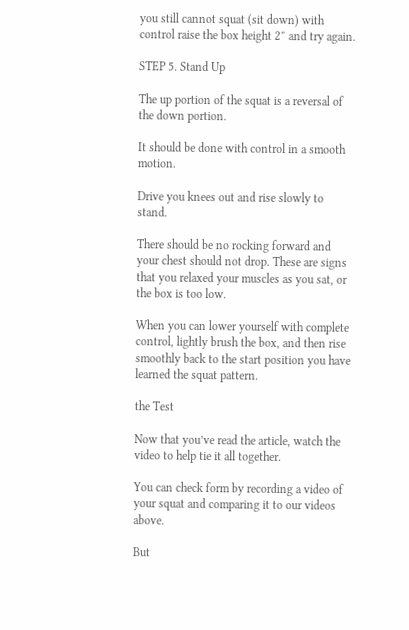you still cannot squat (sit down) with control raise the box height 2″ and try again.

STEP 5. Stand Up

The up portion of the squat is a reversal of the down portion.

It should be done with control in a smooth motion.

Drive you knees out and rise slowly to stand.

There should be no rocking forward and your chest should not drop. These are signs that you relaxed your muscles as you sat, or the box is too low.

When you can lower yourself with complete control, lightly brush the box, and then rise smoothly back to the start position you have learned the squat pattern.

the Test

Now that you’ve read the article, watch the video to help tie it all together.

You can check form by recording a video of your squat and comparing it to our videos above.

But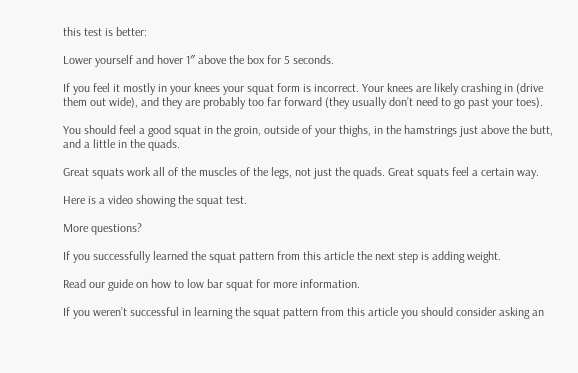this test is better:

Lower yourself and hover 1″ above the box for 5 seconds.

If you feel it mostly in your knees your squat form is incorrect. Your knees are likely crashing in (drive them out wide), and they are probably too far forward (they usually don’t need to go past your toes).

You should feel a good squat in the groin, outside of your thighs, in the hamstrings just above the butt, and a little in the quads.

Great squats work all of the muscles of the legs, not just the quads. Great squats feel a certain way.

Here is a video showing the squat test.

More questions?

If you successfully learned the squat pattern from this article the next step is adding weight.

Read our guide on how to low bar squat for more information.

If you weren’t successful in learning the squat pattern from this article you should consider asking an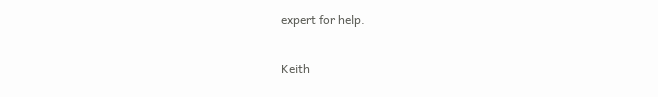expert for help.

Keith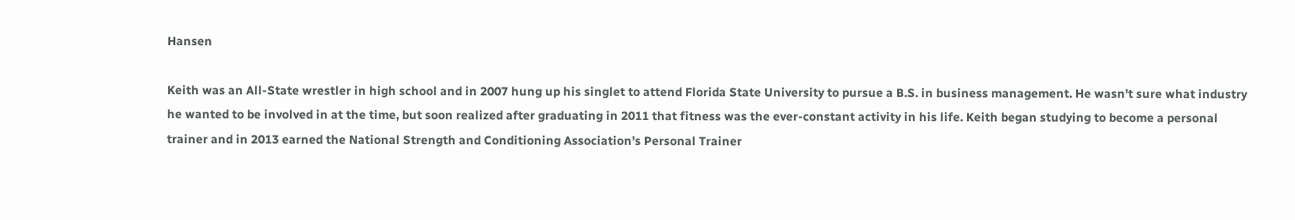Hansen

Keith was an All-State wrestler in high school and in 2007 hung up his singlet to attend Florida State University to pursue a B.S. in business management. He wasn't sure what industry he wanted to be involved in at the time, but soon realized after graduating in 2011 that fitness was the ever-constant activity in his life. Keith began studying to become a personal trainer and in 2013 earned the National Strength and Conditioning Association's Personal Trainer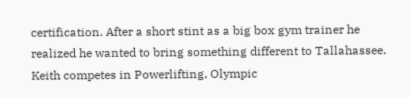certification. After a short stint as a big box gym trainer he realized he wanted to bring something different to Tallahassee. Keith competes in Powerlifting, Olympic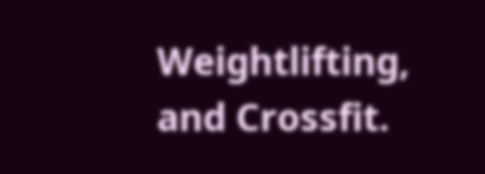Weightlifting, and Crossfit.